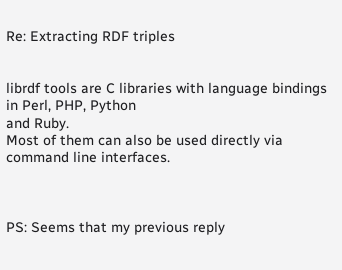Re: Extracting RDF triples


librdf tools are C libraries with language bindings in Perl, PHP, Python
and Ruby.
Most of them can also be used directly via command line interfaces.



PS: Seems that my previous reply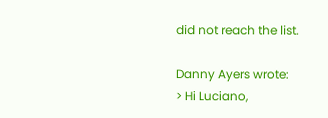did not reach the list.

Danny Ayers wrote:
> Hi Luciano,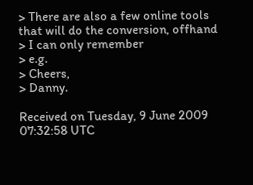> There are also a few online tools that will do the conversion, offhand
> I can only remember
> e.g.
> Cheers,
> Danny.

Received on Tuesday, 9 June 2009 07:32:58 UTC